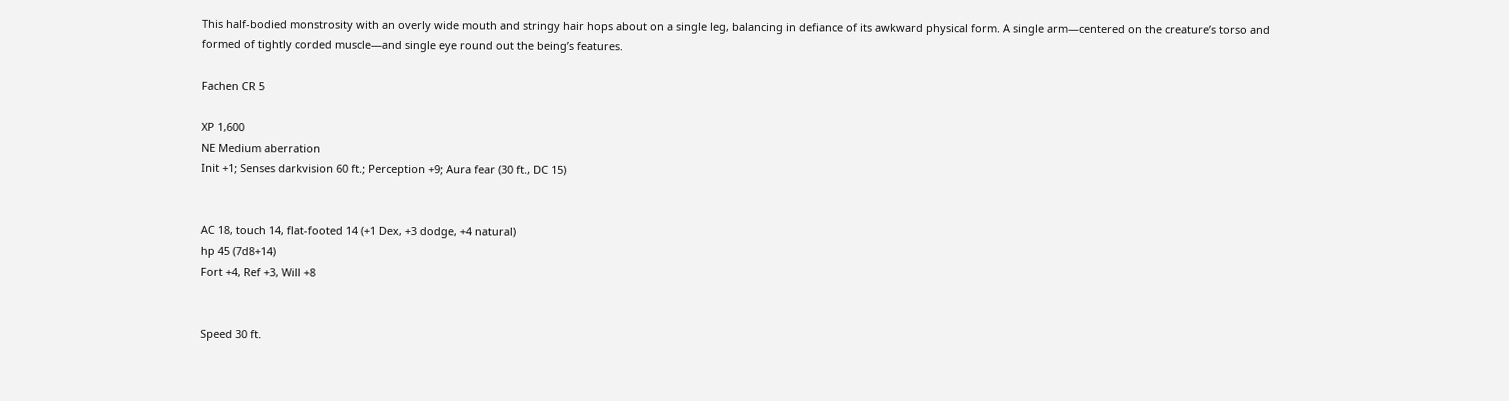This half-bodied monstrosity with an overly wide mouth and stringy hair hops about on a single leg, balancing in defiance of its awkward physical form. A single arm—centered on the creature’s torso and formed of tightly corded muscle—and single eye round out the being’s features.

Fachen CR 5

XP 1,600
NE Medium aberration
Init +1; Senses darkvision 60 ft.; Perception +9; Aura fear (30 ft., DC 15)


AC 18, touch 14, flat-footed 14 (+1 Dex, +3 dodge, +4 natural)
hp 45 (7d8+14)
Fort +4, Ref +3, Will +8


Speed 30 ft.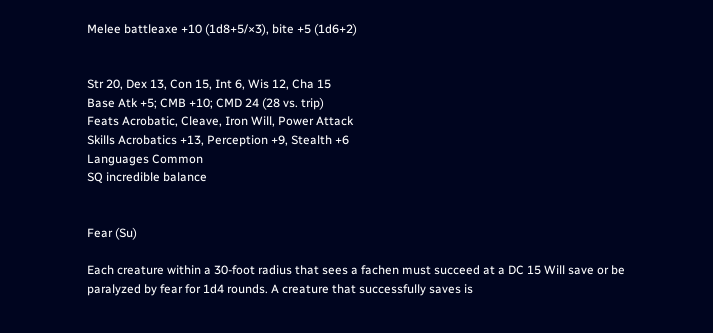Melee battleaxe +10 (1d8+5/×3), bite +5 (1d6+2)


Str 20, Dex 13, Con 15, Int 6, Wis 12, Cha 15
Base Atk +5; CMB +10; CMD 24 (28 vs. trip)
Feats Acrobatic, Cleave, Iron Will, Power Attack
Skills Acrobatics +13, Perception +9, Stealth +6
Languages Common
SQ incredible balance


Fear (Su)

Each creature within a 30-foot radius that sees a fachen must succeed at a DC 15 Will save or be paralyzed by fear for 1d4 rounds. A creature that successfully saves is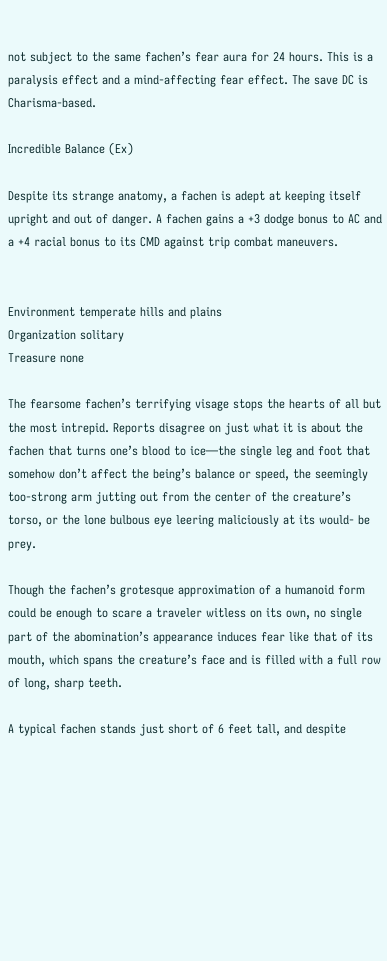not subject to the same fachen’s fear aura for 24 hours. This is a paralysis effect and a mind-affecting fear effect. The save DC is Charisma-based.

Incredible Balance (Ex)

Despite its strange anatomy, a fachen is adept at keeping itself upright and out of danger. A fachen gains a +3 dodge bonus to AC and a +4 racial bonus to its CMD against trip combat maneuvers.


Environment temperate hills and plains
Organization solitary
Treasure none

The fearsome fachen’s terrifying visage stops the hearts of all but the most intrepid. Reports disagree on just what it is about the fachen that turns one’s blood to ice—the single leg and foot that somehow don’t affect the being’s balance or speed, the seemingly too-strong arm jutting out from the center of the creature’s torso, or the lone bulbous eye leering maliciously at its would- be prey.

Though the fachen’s grotesque approximation of a humanoid form could be enough to scare a traveler witless on its own, no single part of the abomination’s appearance induces fear like that of its mouth, which spans the creature’s face and is filled with a full row of long, sharp teeth.

A typical fachen stands just short of 6 feet tall, and despite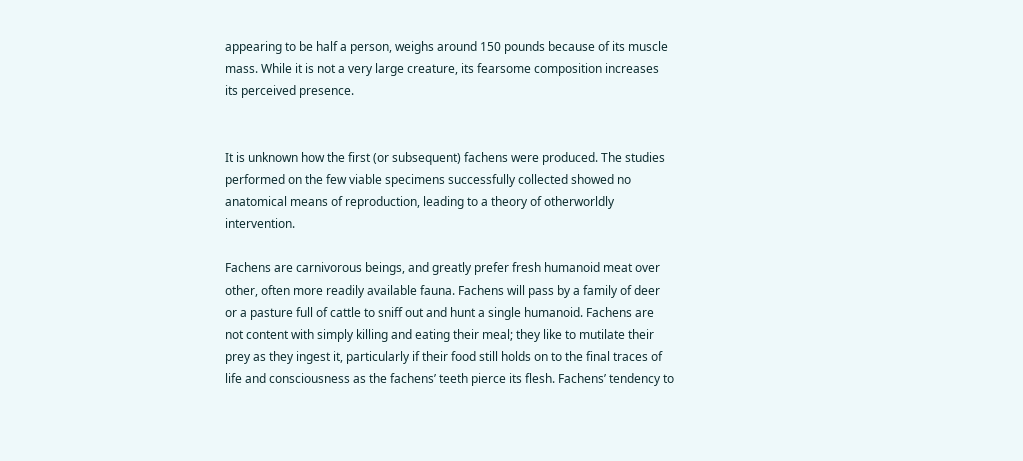appearing to be half a person, weighs around 150 pounds because of its muscle mass. While it is not a very large creature, its fearsome composition increases its perceived presence.


It is unknown how the first (or subsequent) fachens were produced. The studies performed on the few viable specimens successfully collected showed no anatomical means of reproduction, leading to a theory of otherworldly intervention.

Fachens are carnivorous beings, and greatly prefer fresh humanoid meat over other, often more readily available fauna. Fachens will pass by a family of deer or a pasture full of cattle to sniff out and hunt a single humanoid. Fachens are not content with simply killing and eating their meal; they like to mutilate their prey as they ingest it, particularly if their food still holds on to the final traces of life and consciousness as the fachens’ teeth pierce its flesh. Fachens’ tendency to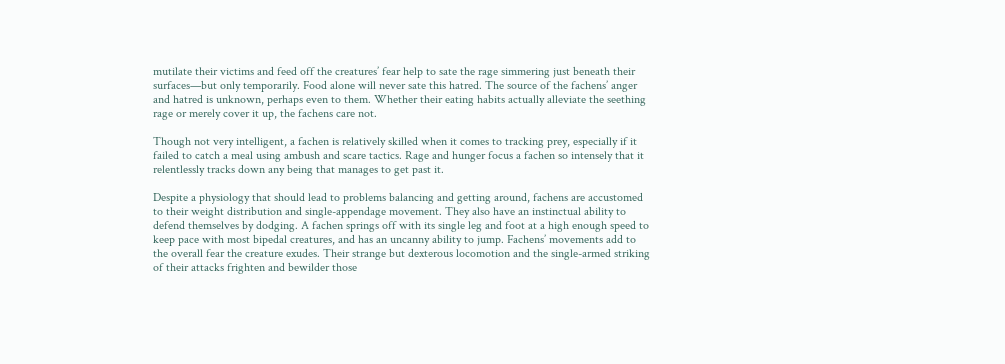mutilate their victims and feed off the creatures’ fear help to sate the rage simmering just beneath their surfaces—but only temporarily. Food alone will never sate this hatred. The source of the fachens’ anger and hatred is unknown, perhaps even to them. Whether their eating habits actually alleviate the seething rage or merely cover it up, the fachens care not.

Though not very intelligent, a fachen is relatively skilled when it comes to tracking prey, especially if it failed to catch a meal using ambush and scare tactics. Rage and hunger focus a fachen so intensely that it relentlessly tracks down any being that manages to get past it.

Despite a physiology that should lead to problems balancing and getting around, fachens are accustomed to their weight distribution and single-appendage movement. They also have an instinctual ability to defend themselves by dodging. A fachen springs off with its single leg and foot at a high enough speed to keep pace with most bipedal creatures, and has an uncanny ability to jump. Fachens’ movements add to the overall fear the creature exudes. Their strange but dexterous locomotion and the single-armed striking of their attacks frighten and bewilder those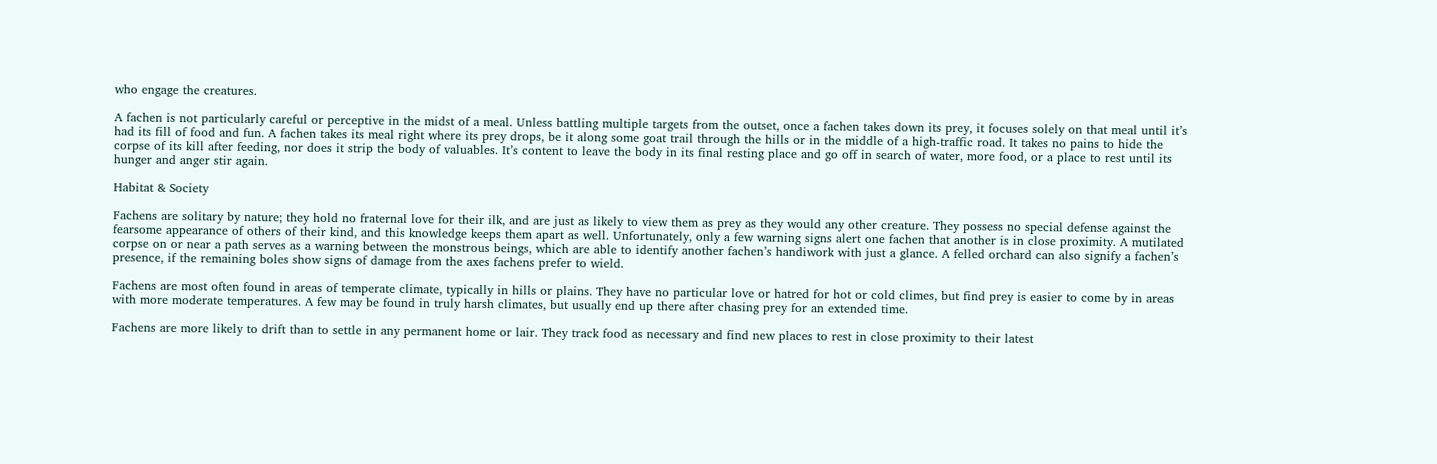who engage the creatures.

A fachen is not particularly careful or perceptive in the midst of a meal. Unless battling multiple targets from the outset, once a fachen takes down its prey, it focuses solely on that meal until it’s had its fill of food and fun. A fachen takes its meal right where its prey drops, be it along some goat trail through the hills or in the middle of a high-traffic road. It takes no pains to hide the corpse of its kill after feeding, nor does it strip the body of valuables. It’s content to leave the body in its final resting place and go off in search of water, more food, or a place to rest until its hunger and anger stir again.

Habitat & Society

Fachens are solitary by nature; they hold no fraternal love for their ilk, and are just as likely to view them as prey as they would any other creature. They possess no special defense against the fearsome appearance of others of their kind, and this knowledge keeps them apart as well. Unfortunately, only a few warning signs alert one fachen that another is in close proximity. A mutilated corpse on or near a path serves as a warning between the monstrous beings, which are able to identify another fachen’s handiwork with just a glance. A felled orchard can also signify a fachen’s presence, if the remaining boles show signs of damage from the axes fachens prefer to wield.

Fachens are most often found in areas of temperate climate, typically in hills or plains. They have no particular love or hatred for hot or cold climes, but find prey is easier to come by in areas with more moderate temperatures. A few may be found in truly harsh climates, but usually end up there after chasing prey for an extended time.

Fachens are more likely to drift than to settle in any permanent home or lair. They track food as necessary and find new places to rest in close proximity to their latest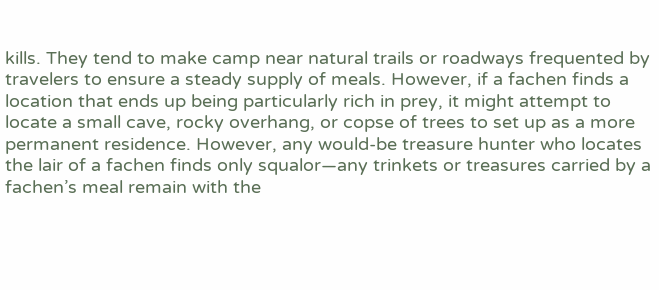kills. They tend to make camp near natural trails or roadways frequented by travelers to ensure a steady supply of meals. However, if a fachen finds a location that ends up being particularly rich in prey, it might attempt to locate a small cave, rocky overhang, or copse of trees to set up as a more permanent residence. However, any would-be treasure hunter who locates the lair of a fachen finds only squalor—any trinkets or treasures carried by a fachen’s meal remain with the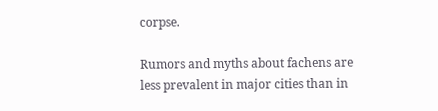corpse.

Rumors and myths about fachens are less prevalent in major cities than in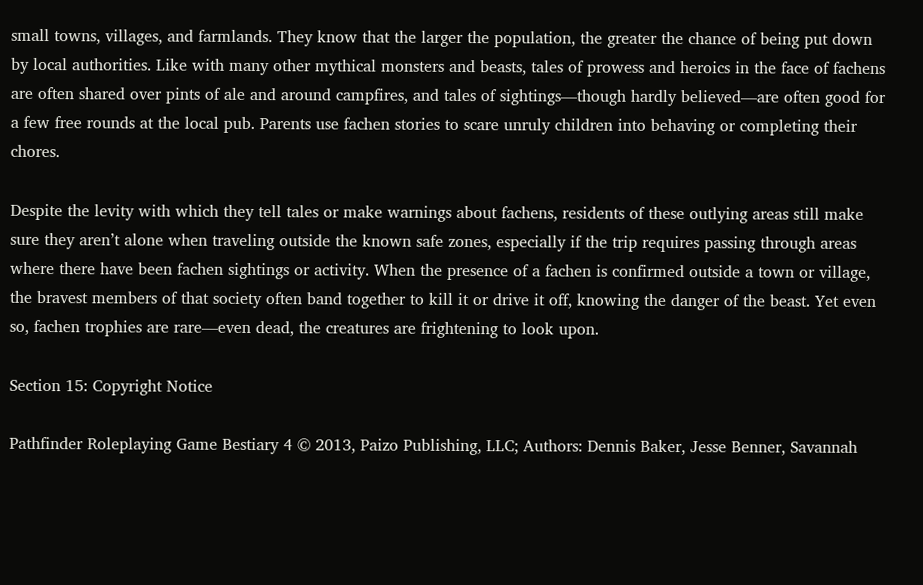small towns, villages, and farmlands. They know that the larger the population, the greater the chance of being put down by local authorities. Like with many other mythical monsters and beasts, tales of prowess and heroics in the face of fachens are often shared over pints of ale and around campfires, and tales of sightings—though hardly believed—are often good for a few free rounds at the local pub. Parents use fachen stories to scare unruly children into behaving or completing their chores.

Despite the levity with which they tell tales or make warnings about fachens, residents of these outlying areas still make sure they aren’t alone when traveling outside the known safe zones, especially if the trip requires passing through areas where there have been fachen sightings or activity. When the presence of a fachen is confirmed outside a town or village, the bravest members of that society often band together to kill it or drive it off, knowing the danger of the beast. Yet even so, fachen trophies are rare—even dead, the creatures are frightening to look upon.

Section 15: Copyright Notice

Pathfinder Roleplaying Game Bestiary 4 © 2013, Paizo Publishing, LLC; Authors: Dennis Baker, Jesse Benner, Savannah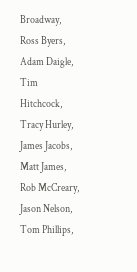Broadway, Ross Byers, Adam Daigle, Tim Hitchcock, Tracy Hurley, James Jacobs, Matt James, Rob McCreary, Jason Nelson, Tom Phillips,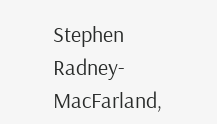Stephen Radney-MacFarland,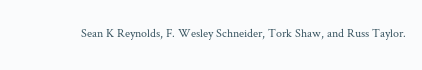Sean K Reynolds, F. Wesley Schneider, Tork Shaw, and Russ Taylor.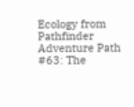Ecology from Pathfinder Adventure Path #63: The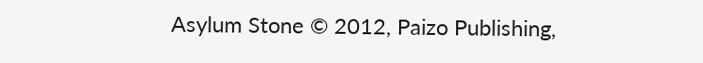Asylum Stone © 2012, Paizo Publishing,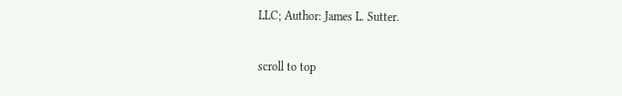LLC; Author: James L. Sutter.

scroll to top